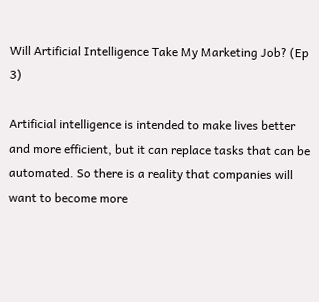Will Artificial Intelligence Take My Marketing Job? (Ep 3)

Artificial intelligence is intended to make lives better and more efficient, but it can replace tasks that can be automated. So there is a reality that companies will want to become more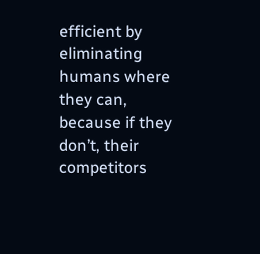efficient by eliminating humans where they can, because if they don’t, their competitors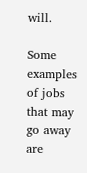will.

Some examples of jobs that may go away are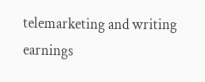telemarketing and writing earnings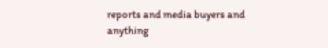reports and media buyers and anything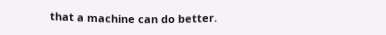that a machine can do better.